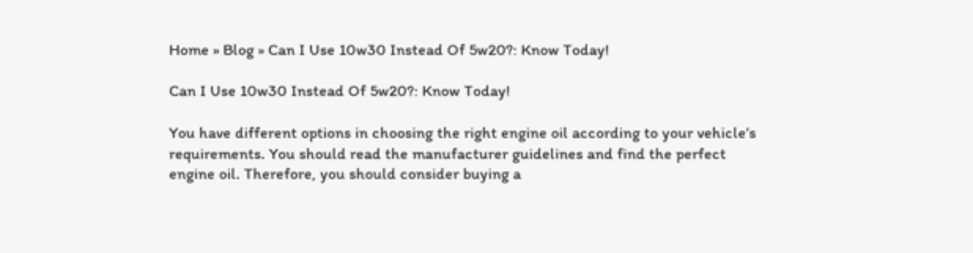Home » Blog » Can I Use 10w30 Instead Of 5w20?: Know Today!

Can I Use 10w30 Instead Of 5w20?: Know Today!

You have different options in choosing the right engine oil according to your vehicle’s requirements. You should read the manufacturer guidelines and find the perfect engine oil. Therefore, you should consider buying a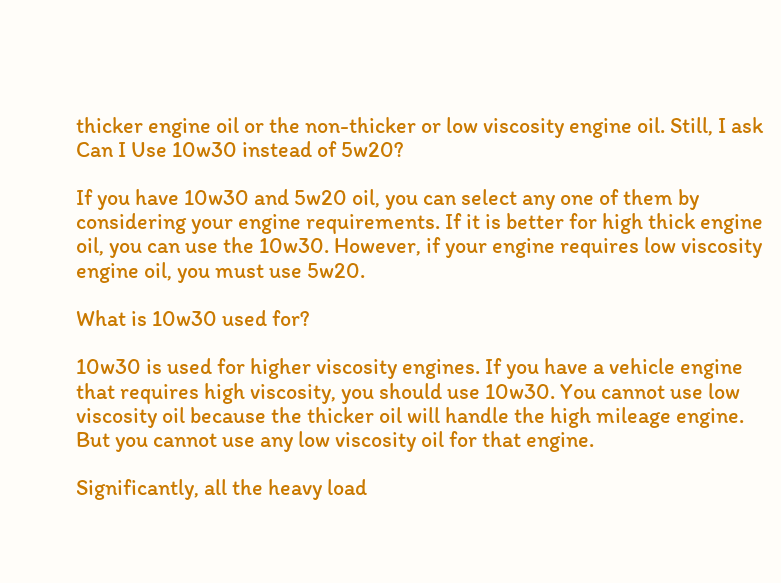thicker engine oil or the non-thicker or low viscosity engine oil. Still, I ask Can I Use 10w30 instead of 5w20?

If you have 10w30 and 5w20 oil, you can select any one of them by considering your engine requirements. If it is better for high thick engine oil, you can use the 10w30. However, if your engine requires low viscosity engine oil, you must use 5w20.

What is 10w30 used for?

10w30 is used for higher viscosity engines. If you have a vehicle engine that requires high viscosity, you should use 10w30. You cannot use low viscosity oil because the thicker oil will handle the high mileage engine. But you cannot use any low viscosity oil for that engine.

Significantly, all the heavy load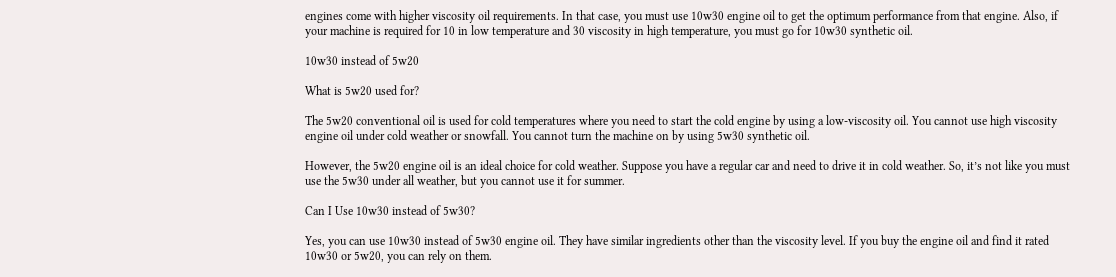engines come with higher viscosity oil requirements. In that case, you must use 10w30 engine oil to get the optimum performance from that engine. Also, if your machine is required for 10 in low temperature and 30 viscosity in high temperature, you must go for 10w30 synthetic oil.

10w30 instead of 5w20

What is 5w20 used for?

The 5w20 conventional oil is used for cold temperatures where you need to start the cold engine by using a low-viscosity oil. You cannot use high viscosity engine oil under cold weather or snowfall. You cannot turn the machine on by using 5w30 synthetic oil.

However, the 5w20 engine oil is an ideal choice for cold weather. Suppose you have a regular car and need to drive it in cold weather. So, it’s not like you must use the 5w30 under all weather, but you cannot use it for summer.

Can I Use 10w30 instead of 5w30?

Yes, you can use 10w30 instead of 5w30 engine oil. They have similar ingredients other than the viscosity level. If you buy the engine oil and find it rated 10w30 or 5w20, you can rely on them.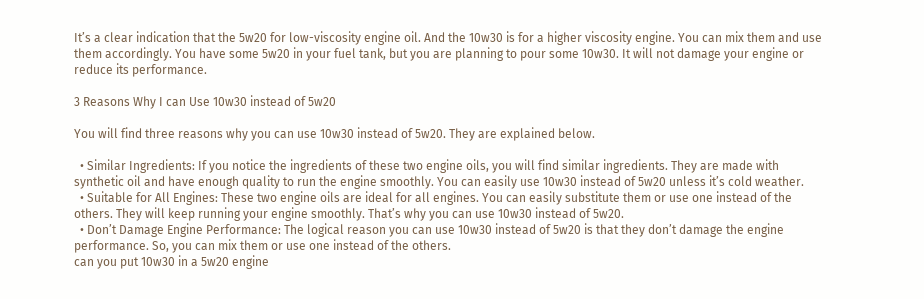It’s a clear indication that the 5w20 for low-viscosity engine oil. And the 10w30 is for a higher viscosity engine. You can mix them and use them accordingly. You have some 5w20 in your fuel tank, but you are planning to pour some 10w30. It will not damage your engine or reduce its performance.

3 Reasons Why I can Use 10w30 instead of 5w20

You will find three reasons why you can use 10w30 instead of 5w20. They are explained below.

  • Similar Ingredients: If you notice the ingredients of these two engine oils, you will find similar ingredients. They are made with synthetic oil and have enough quality to run the engine smoothly. You can easily use 10w30 instead of 5w20 unless it’s cold weather.
  • Suitable for All Engines: These two engine oils are ideal for all engines. You can easily substitute them or use one instead of the others. They will keep running your engine smoothly. That’s why you can use 10w30 instead of 5w20.
  • Don’t Damage Engine Performance: The logical reason you can use 10w30 instead of 5w20 is that they don’t damage the engine performance. So, you can mix them or use one instead of the others.
can you put 10w30 in a 5w20 engine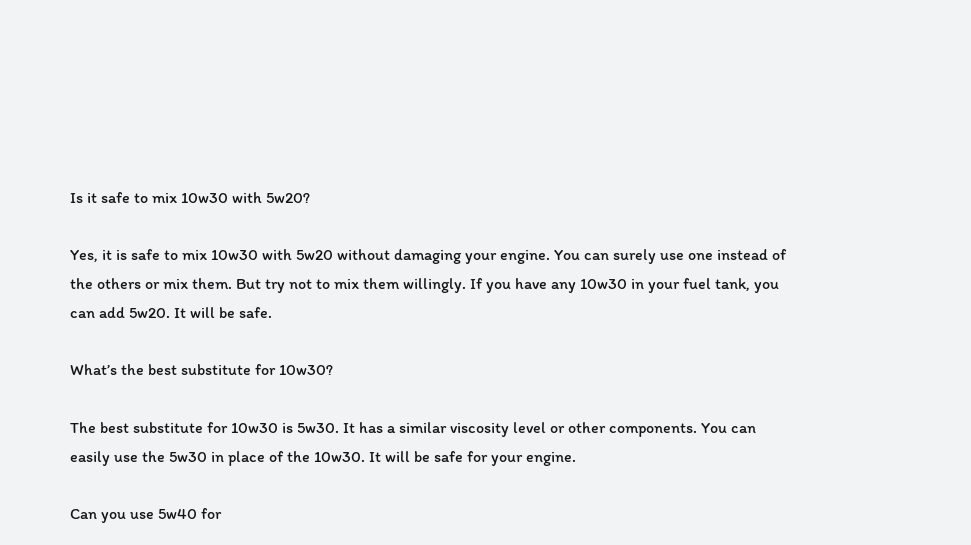Is it safe to mix 10w30 with 5w20?

Yes, it is safe to mix 10w30 with 5w20 without damaging your engine. You can surely use one instead of the others or mix them. But try not to mix them willingly. If you have any 10w30 in your fuel tank, you can add 5w20. It will be safe.

What’s the best substitute for 10w30?

The best substitute for 10w30 is 5w30. It has a similar viscosity level or other components. You can easily use the 5w30 in place of the 10w30. It will be safe for your engine.

Can you use 5w40 for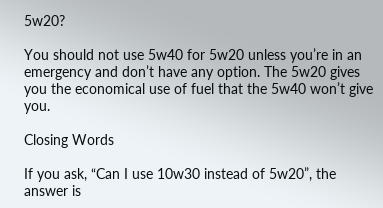5w20?

You should not use 5w40 for 5w20 unless you’re in an emergency and don’t have any option. The 5w20 gives you the economical use of fuel that the 5w40 won’t give you.

Closing Words

If you ask, “Can I use 10w30 instead of 5w20”, the answer is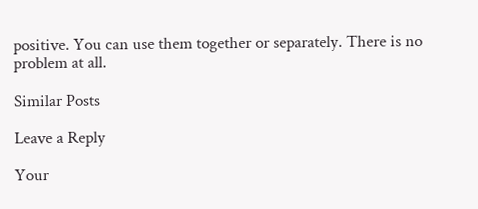positive. You can use them together or separately. There is no problem at all.

Similar Posts

Leave a Reply

Your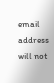email address will not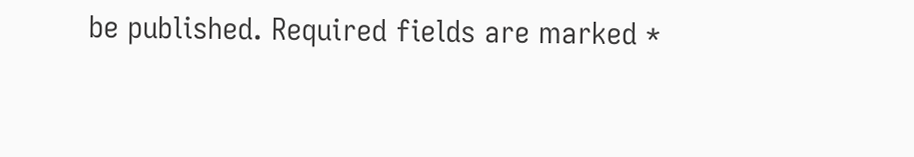be published. Required fields are marked *